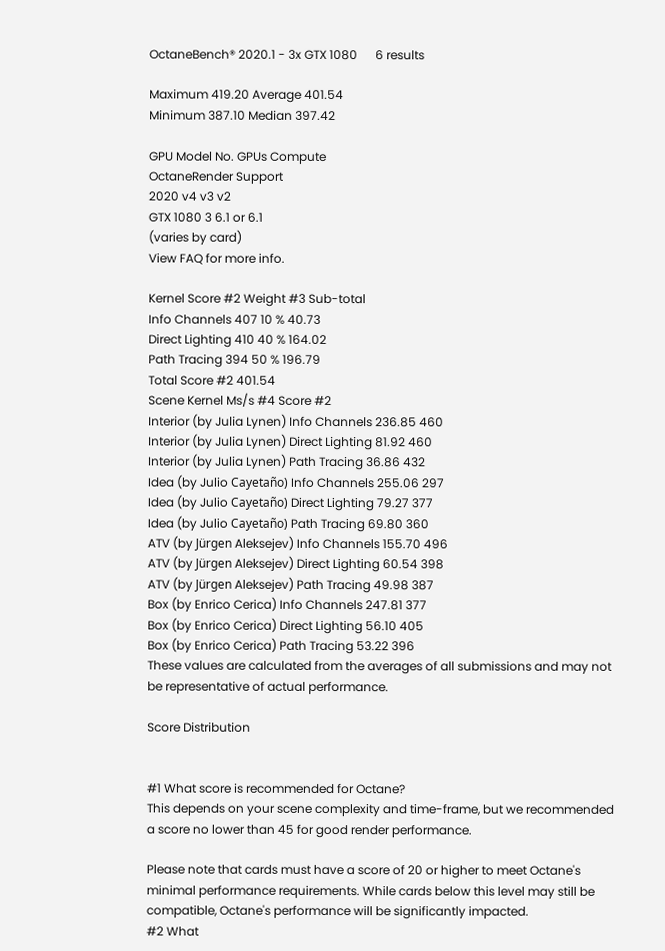OctaneBench® 2020.1 - 3x GTX 1080      6 results

Maximum 419.20 Average 401.54
Minimum 387.10 Median 397.42

GPU Model No. GPUs Compute
OctaneRender Support
2020 v4 v3 v2
GTX 1080 3 6.1 or 6.1
(varies by card)
View FAQ for more info.

Kernel Score #2 Weight #3 Sub-total
Info Channels 407 10 % 40.73
Direct Lighting 410 40 % 164.02
Path Tracing 394 50 % 196.79
Total Score #2 401.54
Scene Kernel Ms/s #4 Score #2
Interior (by Julia Lynen) Info Channels 236.85 460
Interior (by Julia Lynen) Direct Lighting 81.92 460
Interior (by Julia Lynen) Path Tracing 36.86 432
Idea (by Julio Cayetaño) Info Channels 255.06 297
Idea (by Julio Cayetaño) Direct Lighting 79.27 377
Idea (by Julio Cayetaño) Path Tracing 69.80 360
ATV (by Jürgen Aleksejev) Info Channels 155.70 496
ATV (by Jürgen Aleksejev) Direct Lighting 60.54 398
ATV (by Jürgen Aleksejev) Path Tracing 49.98 387
Box (by Enrico Cerica) Info Channels 247.81 377
Box (by Enrico Cerica) Direct Lighting 56.10 405
Box (by Enrico Cerica) Path Tracing 53.22 396
These values are calculated from the averages of all submissions and may not be representative of actual performance.

Score Distribution


#1 What score is recommended for Octane?
This depends on your scene complexity and time-frame, but we recommended a score no lower than 45 for good render performance.

Please note that cards must have a score of 20 or higher to meet Octane's minimal performance requirements. While cards below this level may still be compatible, Octane's performance will be significantly impacted.
#2 What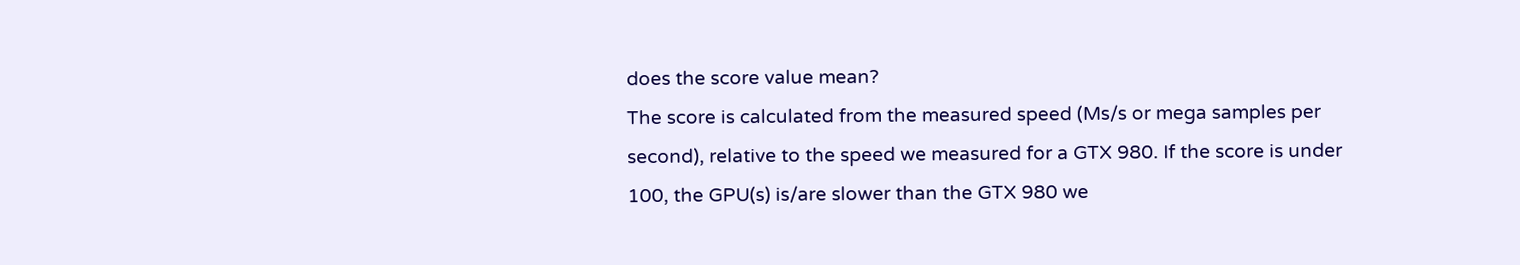does the score value mean?
The score is calculated from the measured speed (Ms/s or mega samples per second), relative to the speed we measured for a GTX 980. If the score is under 100, the GPU(s) is/are slower than the GTX 980 we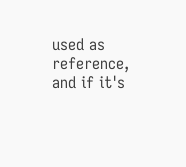used as reference, and if it's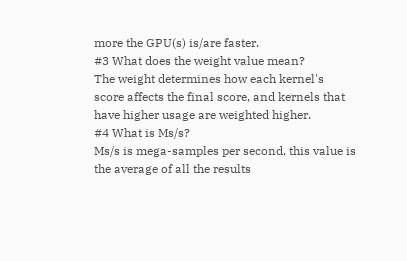more the GPU(s) is/are faster.
#3 What does the weight value mean?
The weight determines how each kernel's score affects the final score, and kernels that have higher usage are weighted higher.
#4 What is Ms/s?
Ms/s is mega-samples per second, this value is the average of all the results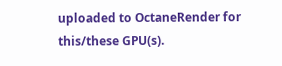uploaded to OctaneRender for this/these GPU(s).